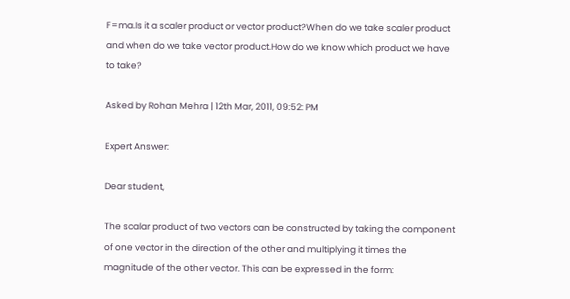F=ma.Is it a scaler product or vector product?When do we take scaler product and when do we take vector product.How do we know which product we have to take?

Asked by Rohan Mehra | 12th Mar, 2011, 09:52: PM

Expert Answer:

Dear student,

The scalar product of two vectors can be constructed by taking the component of one vector in the direction of the other and multiplying it times the magnitude of the other vector. This can be expressed in the form: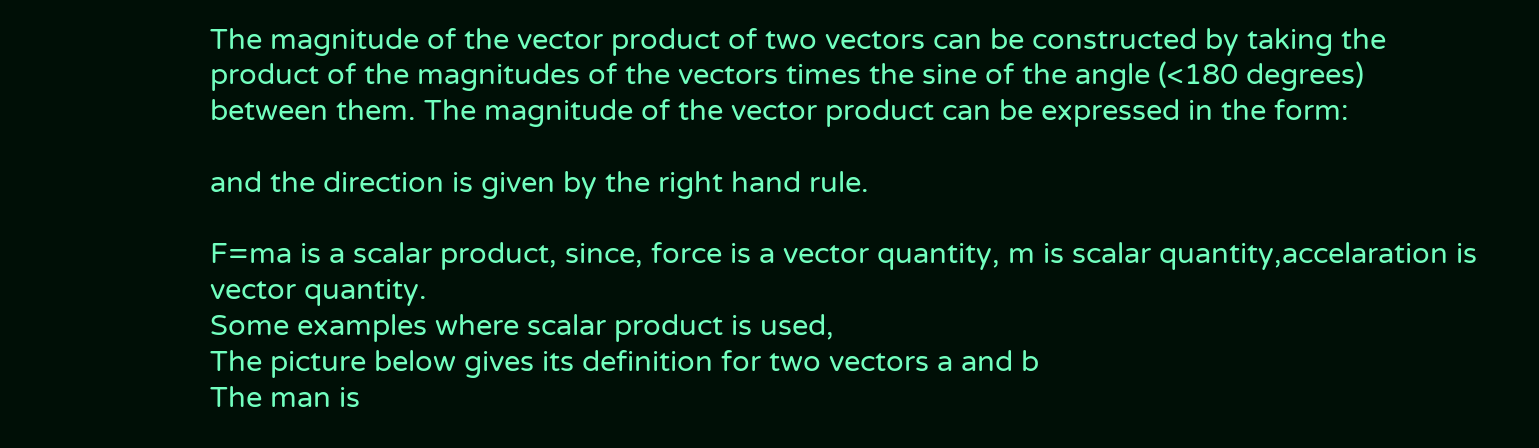The magnitude of the vector product of two vectors can be constructed by taking the product of the magnitudes of the vectors times the sine of the angle (<180 degrees) between them. The magnitude of the vector product can be expressed in the form:

and the direction is given by the right hand rule.

F=ma is a scalar product, since, force is a vector quantity, m is scalar quantity,accelaration is vector quantity.
Some examples where scalar product is used,
The picture below gives its definition for two vectors a and b
The man is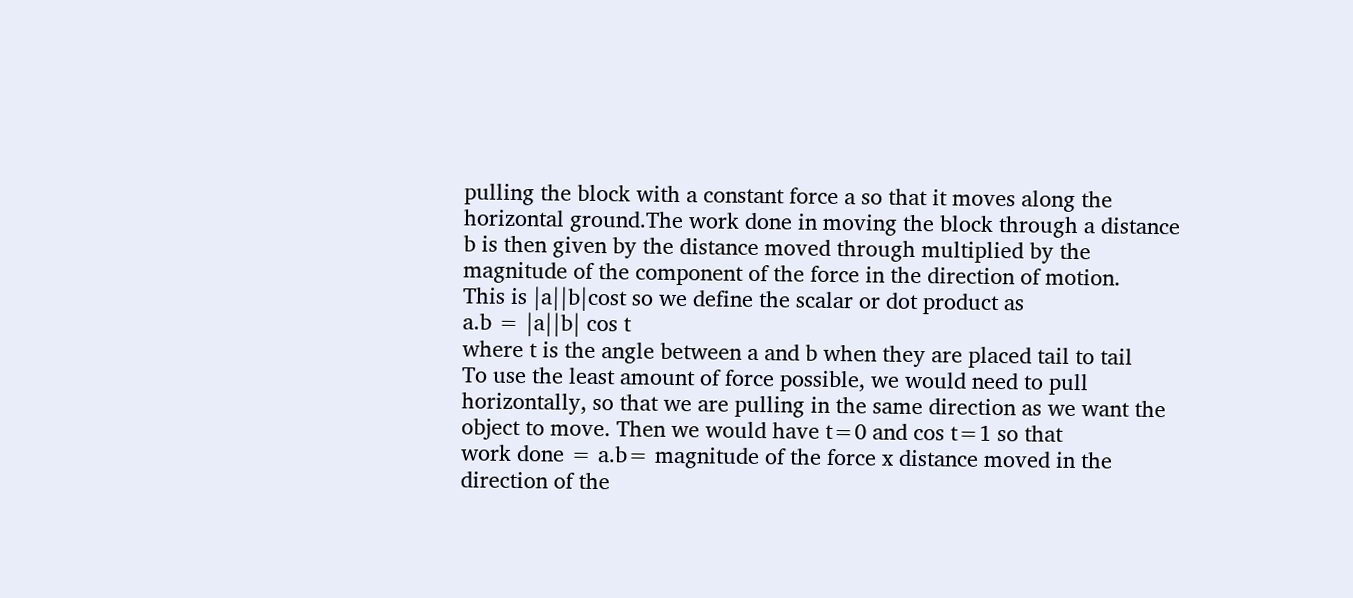pulling the block with a constant force a so that it moves along the horizontal ground.The work done in moving the block through a distance b is then given by the distance moved through multiplied by the magnitude of the component of the force in the direction of motion.
This is |a||b|cost so we define the scalar or dot product as
a.b = |a||b| cos t
where t is the angle between a and b when they are placed tail to tail
To use the least amount of force possible, we would need to pull horizontally, so that we are pulling in the same direction as we want the object to move. Then we would have t=0 and cos t=1 so that
work done = a.b= magnitude of the force x distance moved in the direction of the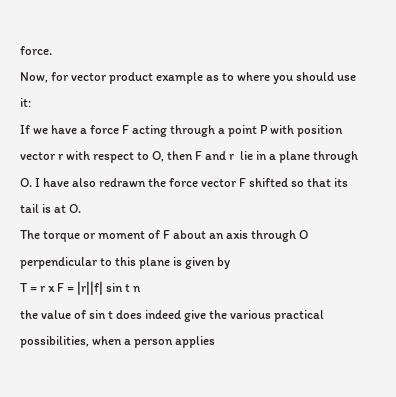force.
Now, for vector product example as to where you should use it:
If we have a force F acting through a point P with position vector r with respect to O, then F and r  lie in a plane through O. I have also redrawn the force vector F shifted so that its tail is at O.
The torque or moment of F about an axis through O perpendicular to this plane is given by
T = r x F = |r||f| sin t n
the value of sin t does indeed give the various practical possibilities, when a person applies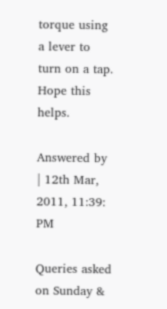torque using a lever to turn on a tap.
Hope this helps.

Answered by  | 12th Mar, 2011, 11:39: PM

Queries asked on Sunday &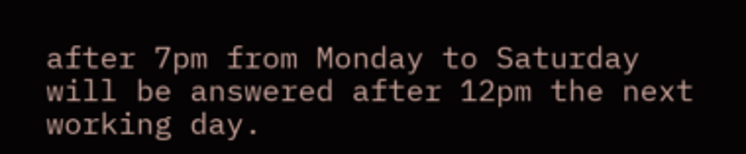after 7pm from Monday to Saturday will be answered after 12pm the next working day.